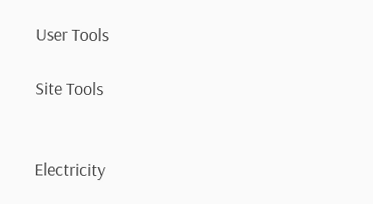User Tools

Site Tools


Electricity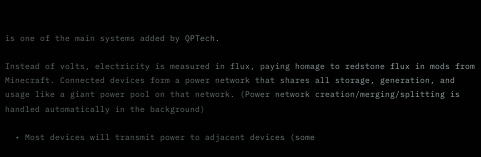is one of the main systems added by QPTech.

Instead of volts, electricity is measured in flux, paying homage to redstone flux in mods from Minecraft. Connected devices form a power network that shares all storage, generation, and usage like a giant power pool on that network. (Power network creation/merging/splitting is handled automatically in the background)

  • Most devices will transmit power to adjacent devices (some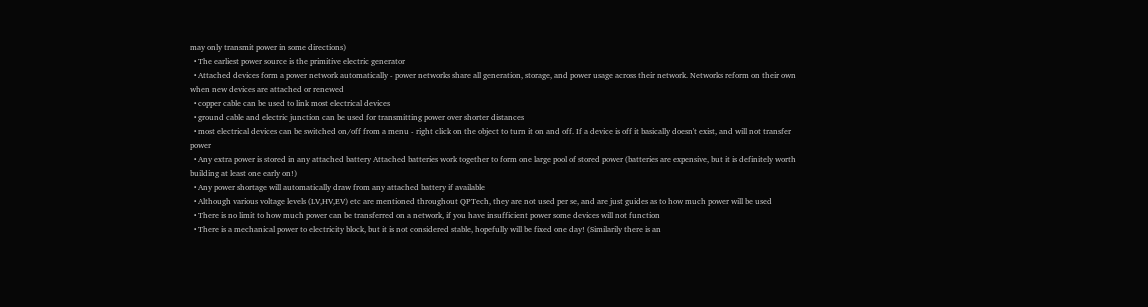may only transmit power in some directions)
  • The earliest power source is the primitive electric generator
  • Attached devices form a power network automatically - power networks share all generation, storage, and power usage across their network. Networks reform on their own when new devices are attached or renewed
  • copper cable can be used to link most electrical devices
  • ground cable and electric junction can be used for transmitting power over shorter distances
  • most electrical devices can be switched on/off from a menu - right click on the object to turn it on and off. If a device is off it basically doesn't exist, and will not transfer power
  • Any extra power is stored in any attached battery Attached batteries work together to form one large pool of stored power (batteries are expensive, but it is definitely worth building at least one early on!)
  • Any power shortage will automatically draw from any attached battery if available
  • Although various voltage levels (LV,HV,EV) etc are mentioned throughout QPTech, they are not used per se, and are just guides as to how much power will be used
  • There is no limit to how much power can be transferred on a network, if you have insufficient power some devices will not function
  • There is a mechanical power to electricity block, but it is not considered stable, hopefully will be fixed one day! (Similarily there is an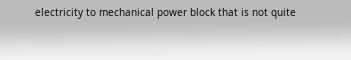electricity to mechanical power block that is not quite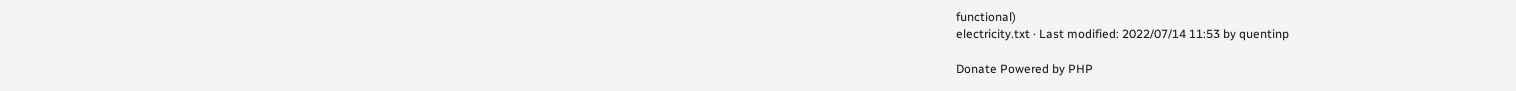functional)
electricity.txt · Last modified: 2022/07/14 11:53 by quentinp

Donate Powered by PHP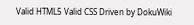Valid HTML5 Valid CSS Driven by DokuWiki